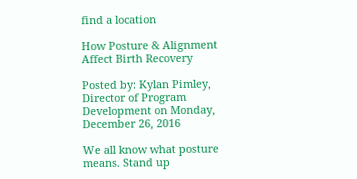find a location

How Posture & Alignment Affect Birth Recovery

Posted by: Kylan Pimley, Director of Program Development on Monday, December 26, 2016

We all know what posture means. Stand up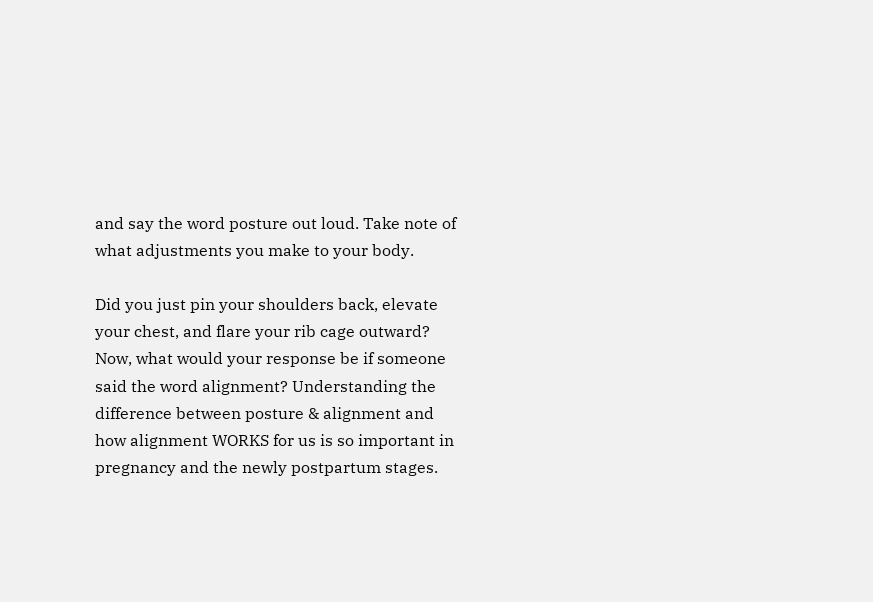and say the word posture out loud. Take note of what adjustments you make to your body.

Did you just pin your shoulders back, elevate your chest, and flare your rib cage outward? Now, what would your response be if someone said the word alignment? Understanding the difference between posture & alignment and how alignment WORKS for us is so important in pregnancy and the newly postpartum stages.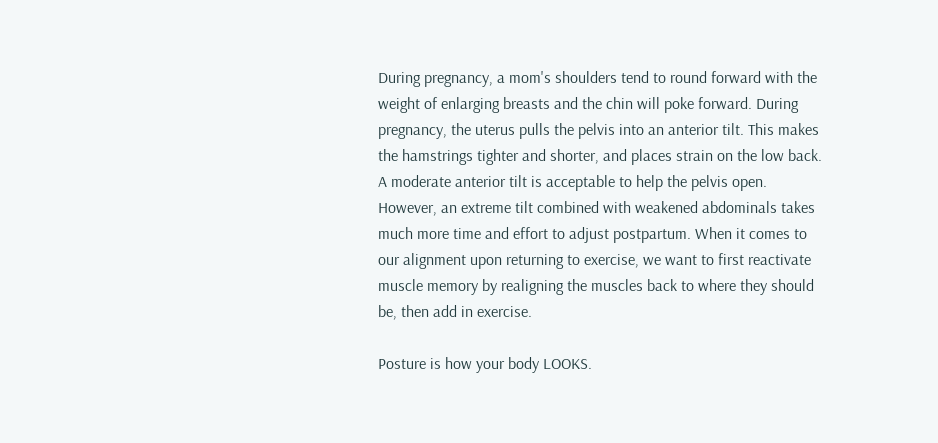During pregnancy, a mom's shoulders tend to round forward with the weight of enlarging breasts and the chin will poke forward. During pregnancy, the uterus pulls the pelvis into an anterior tilt. This makes the hamstrings tighter and shorter, and places strain on the low back. A moderate anterior tilt is acceptable to help the pelvis open. However, an extreme tilt combined with weakened abdominals takes much more time and effort to adjust postpartum. When it comes to our alignment upon returning to exercise, we want to first reactivate muscle memory by realigning the muscles back to where they should be, then add in exercise.

Posture is how your body LOOKS.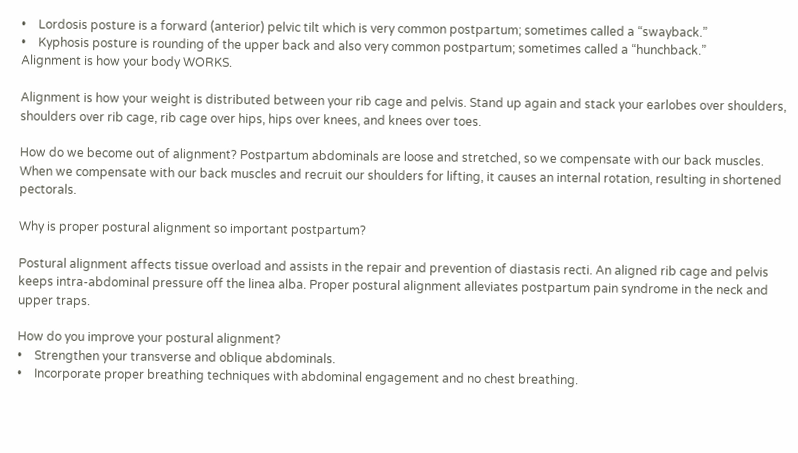•    Lordosis posture is a forward (anterior) pelvic tilt which is very common postpartum; sometimes called a “swayback.”
•    Kyphosis posture is rounding of the upper back and also very common postpartum; sometimes called a “hunchback.”
Alignment is how your body WORKS.

Alignment is how your weight is distributed between your rib cage and pelvis. Stand up again and stack your earlobes over shoulders, shoulders over rib cage, rib cage over hips, hips over knees, and knees over toes.

How do we become out of alignment? Postpartum abdominals are loose and stretched, so we compensate with our back muscles. When we compensate with our back muscles and recruit our shoulders for lifting, it causes an internal rotation, resulting in shortened pectorals.

Why is proper postural alignment so important postpartum?

Postural alignment affects tissue overload and assists in the repair and prevention of diastasis recti. An aligned rib cage and pelvis keeps intra-abdominal pressure off the linea alba. Proper postural alignment alleviates postpartum pain syndrome in the neck and upper traps.

How do you improve your postural alignment?
•    Strengthen your transverse and oblique abdominals.
•    Incorporate proper breathing techniques with abdominal engagement and no chest breathing.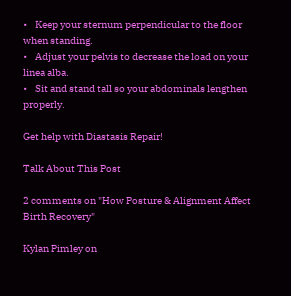•    Keep your sternum perpendicular to the floor when standing.
•    Adjust your pelvis to decrease the load on your linea alba.
•    Sit and stand tall so your abdominals lengthen properly.

Get help with Diastasis Repair!

Talk About This Post

2 comments on "How Posture & Alignment Affect Birth Recovery"

Kylan Pimley on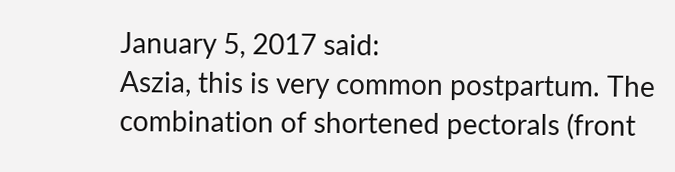January 5, 2017 said:
Aszia, this is very common postpartum. The combination of shortened pectorals (front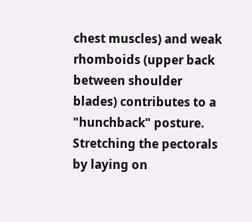chest muscles) and weak rhomboids (upper back between shoulder blades) contributes to a "hunchback" posture. Stretching the pectorals by laying on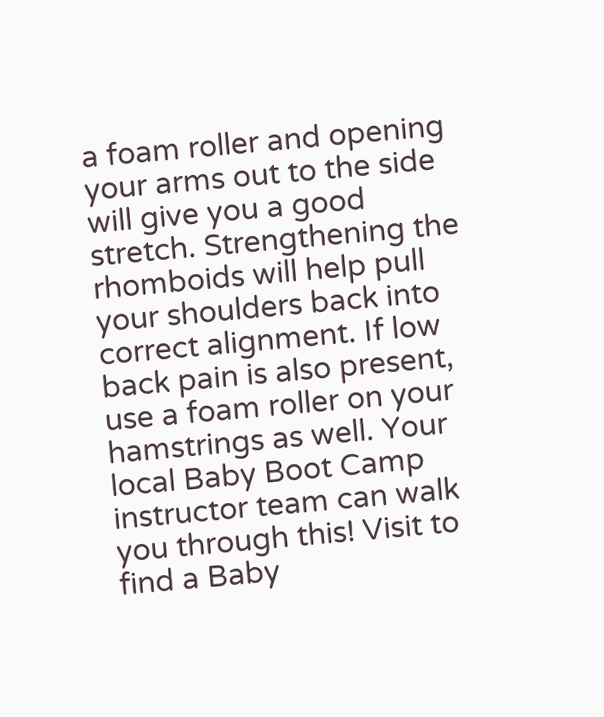a foam roller and opening your arms out to the side will give you a good stretch. Strengthening the rhomboids will help pull your shoulders back into correct alignment. If low back pain is also present, use a foam roller on your hamstrings as well. Your local Baby Boot Camp instructor team can walk you through this! Visit to find a Baby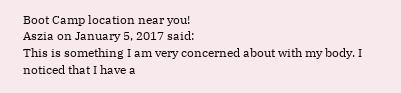Boot Camp location near you!
Aszia on January 5, 2017 said:
This is something I am very concerned about with my body. I noticed that I have a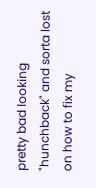pretty bad looking "hunchback" and sorta lost on how to fix my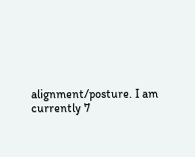alignment/posture. I am currently 7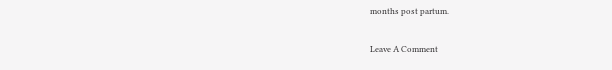months post partum.

Leave A Comment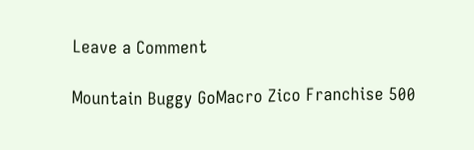Leave a Comment

Mountain Buggy GoMacro Zico Franchise 500